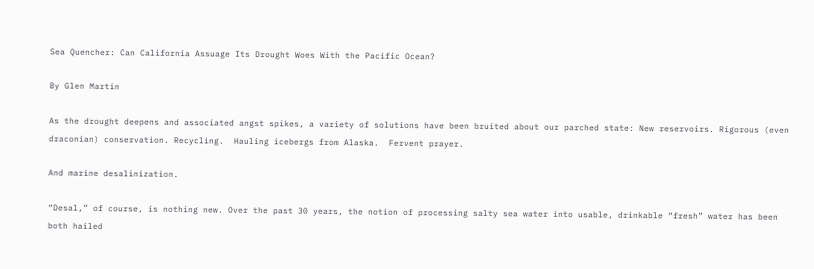Sea Quencher: Can California Assuage Its Drought Woes With the Pacific Ocean?

By Glen Martin

As the drought deepens and associated angst spikes, a variety of solutions have been bruited about our parched state: New reservoirs. Rigorous (even draconian) conservation. Recycling.  Hauling icebergs from Alaska.  Fervent prayer.

And marine desalinization.

“Desal,” of course, is nothing new. Over the past 30 years, the notion of processing salty sea water into usable, drinkable “fresh” water has been both hailed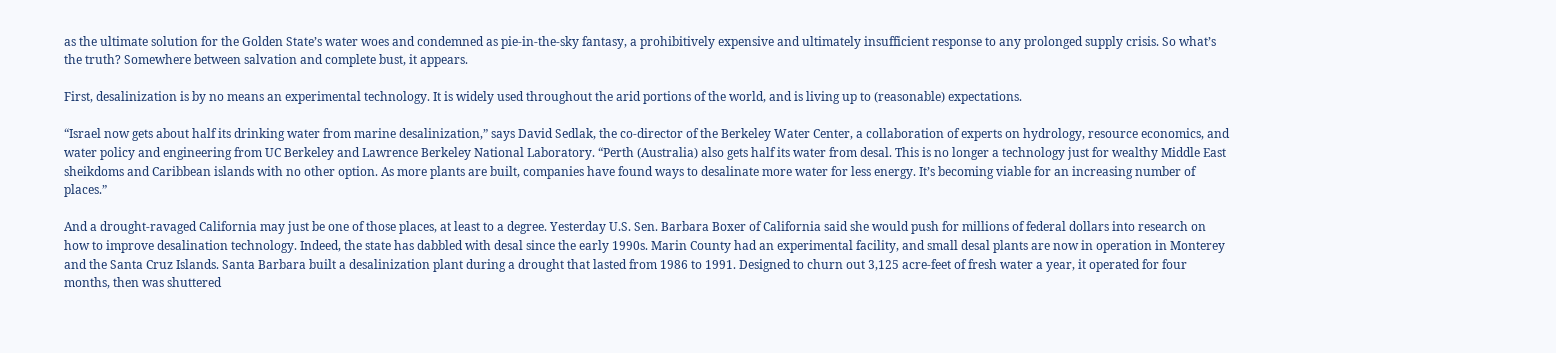as the ultimate solution for the Golden State’s water woes and condemned as pie-in-the-sky fantasy, a prohibitively expensive and ultimately insufficient response to any prolonged supply crisis. So what’s the truth? Somewhere between salvation and complete bust, it appears.

First, desalinization is by no means an experimental technology. It is widely used throughout the arid portions of the world, and is living up to (reasonable) expectations.

“Israel now gets about half its drinking water from marine desalinization,” says David Sedlak, the co-director of the Berkeley Water Center, a collaboration of experts on hydrology, resource economics, and water policy and engineering from UC Berkeley and Lawrence Berkeley National Laboratory. “Perth (Australia) also gets half its water from desal. This is no longer a technology just for wealthy Middle East sheikdoms and Caribbean islands with no other option. As more plants are built, companies have found ways to desalinate more water for less energy. It’s becoming viable for an increasing number of places.”

And a drought-ravaged California may just be one of those places, at least to a degree. Yesterday U.S. Sen. Barbara Boxer of California said she would push for millions of federal dollars into research on how to improve desalination technology. Indeed, the state has dabbled with desal since the early 1990s. Marin County had an experimental facility, and small desal plants are now in operation in Monterey and the Santa Cruz Islands. Santa Barbara built a desalinization plant during a drought that lasted from 1986 to 1991. Designed to churn out 3,125 acre-feet of fresh water a year, it operated for four months, then was shuttered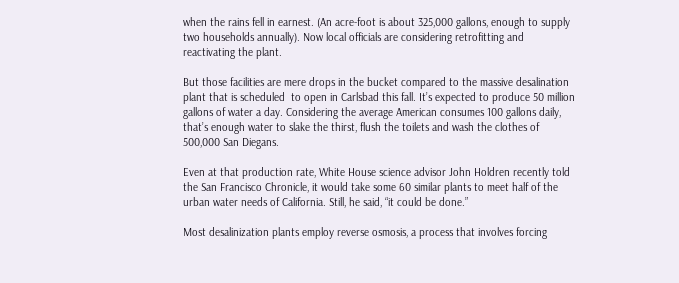when the rains fell in earnest. (An acre-foot is about 325,000 gallons, enough to supply two households annually). Now local officials are considering retrofitting and reactivating the plant.

But those facilities are mere drops in the bucket compared to the massive desalination plant that is scheduled  to open in Carlsbad this fall. It’s expected to produce 50 million gallons of water a day. Considering the average American consumes 100 gallons daily, that’s enough water to slake the thirst, flush the toilets and wash the clothes of 500,000 San Diegans.

Even at that production rate, White House science advisor John Holdren recently told the San Francisco Chronicle, it would take some 60 similar plants to meet half of the urban water needs of California. Still, he said, “it could be done.”

Most desalinization plants employ reverse osmosis, a process that involves forcing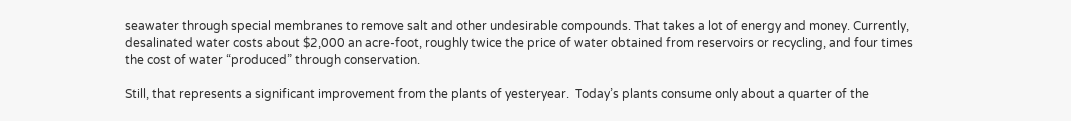seawater through special membranes to remove salt and other undesirable compounds. That takes a lot of energy and money. Currently, desalinated water costs about $2,000 an acre-foot, roughly twice the price of water obtained from reservoirs or recycling, and four times the cost of water “produced” through conservation.

Still, that represents a significant improvement from the plants of yesteryear.  Today’s plants consume only about a quarter of the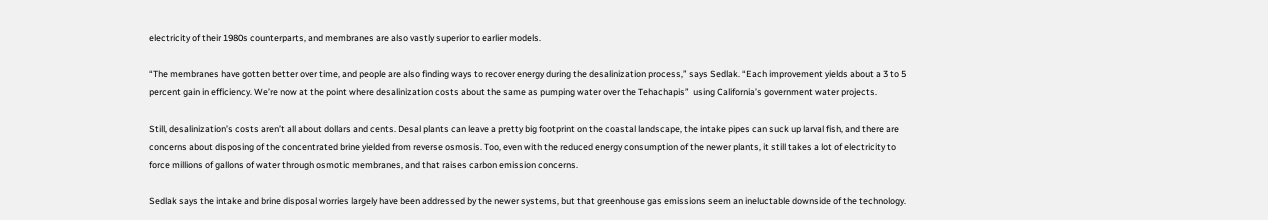electricity of their 1980s counterparts, and membranes are also vastly superior to earlier models.

“The membranes have gotten better over time, and people are also finding ways to recover energy during the desalinization process,” says Sedlak. “Each improvement yields about a 3 to 5 percent gain in efficiency. We’re now at the point where desalinization costs about the same as pumping water over the Tehachapis”  using California’s government water projects.

Still, desalinization’s costs aren’t all about dollars and cents. Desal plants can leave a pretty big footprint on the coastal landscape, the intake pipes can suck up larval fish, and there are concerns about disposing of the concentrated brine yielded from reverse osmosis. Too, even with the reduced energy consumption of the newer plants, it still takes a lot of electricity to force millions of gallons of water through osmotic membranes, and that raises carbon emission concerns.

Sedlak says the intake and brine disposal worries largely have been addressed by the newer systems, but that greenhouse gas emissions seem an ineluctable downside of the technology.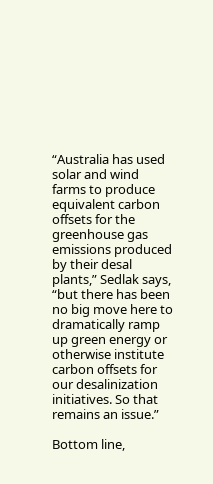“Australia has used solar and wind farms to produce equivalent carbon offsets for the greenhouse gas emissions produced by their desal plants,” Sedlak says, “but there has been no big move here to dramatically ramp up green energy or otherwise institute carbon offsets for our desalinization initiatives. So that remains an issue.”

Bottom line,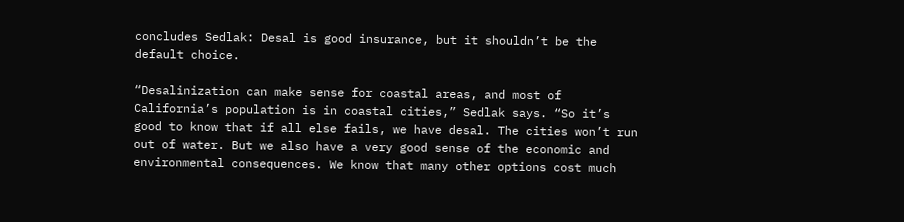concludes Sedlak: Desal is good insurance, but it shouldn’t be the default choice.

“Desalinization can make sense for coastal areas, and most of California’s population is in coastal cities,” Sedlak says. “So it’s good to know that if all else fails, we have desal. The cities won’t run out of water. But we also have a very good sense of the economic and environmental consequences. We know that many other options cost much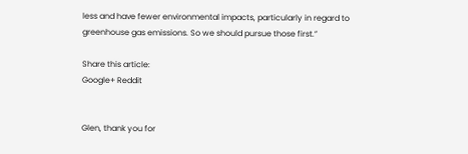less and have fewer environmental impacts, particularly in regard to greenhouse gas emissions. So we should pursue those first.”

Share this article:
Google+ Reddit


Glen, thank you for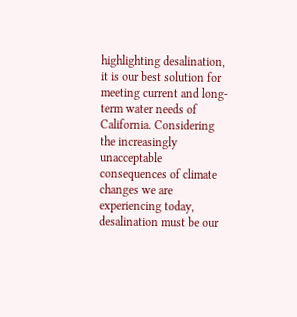highlighting desalination, it is our best solution for meeting current and long-term water needs of California. Considering the increasingly unacceptable consequences of climate changes we are experiencing today, desalination must be our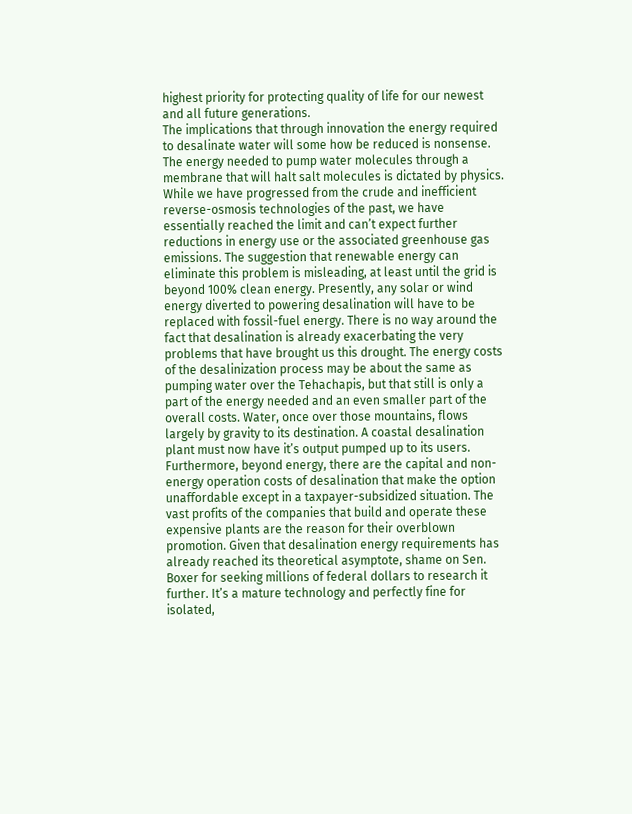highest priority for protecting quality of life for our newest and all future generations.
The implications that through innovation the energy required to desalinate water will some how be reduced is nonsense. The energy needed to pump water molecules through a membrane that will halt salt molecules is dictated by physics. While we have progressed from the crude and inefficient reverse-osmosis technologies of the past, we have essentially reached the limit and can’t expect further reductions in energy use or the associated greenhouse gas emissions. The suggestion that renewable energy can eliminate this problem is misleading, at least until the grid is beyond 100% clean energy. Presently, any solar or wind energy diverted to powering desalination will have to be replaced with fossil-fuel energy. There is no way around the fact that desalination is already exacerbating the very problems that have brought us this drought. The energy costs of the desalinization process may be about the same as pumping water over the Tehachapis, but that still is only a part of the energy needed and an even smaller part of the overall costs. Water, once over those mountains, flows largely by gravity to its destination. A coastal desalination plant must now have it’s output pumped up to its users. Furthermore, beyond energy, there are the capital and non-energy operation costs of desalination that make the option unaffordable except in a taxpayer-subsidized situation. The vast profits of the companies that build and operate these expensive plants are the reason for their overblown promotion. Given that desalination energy requirements has already reached its theoretical asymptote, shame on Sen. Boxer for seeking millions of federal dollars to research it further. It’s a mature technology and perfectly fine for isolated,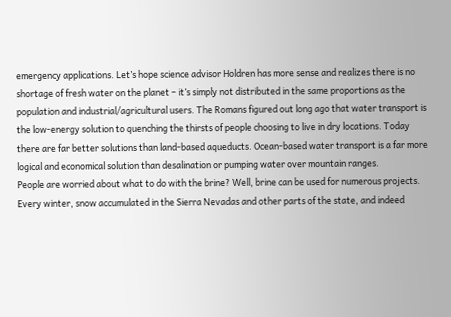emergency applications. Let’s hope science advisor Holdren has more sense and realizes there is no shortage of fresh water on the planet – it’s simply not distributed in the same proportions as the population and industrial/agricultural users. The Romans figured out long ago that water transport is the low-energy solution to quenching the thirsts of people choosing to live in dry locations. Today there are far better solutions than land-based aqueducts. Ocean-based water transport is a far more logical and economical solution than desalination or pumping water over mountain ranges.
People are worried about what to do with the brine? Well, brine can be used for numerous projects. Every winter, snow accumulated in the Sierra Nevadas and other parts of the state, and indeed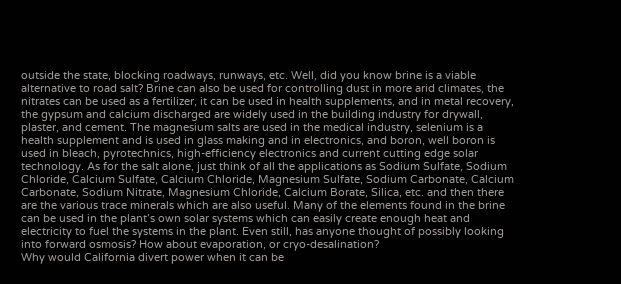outside the state, blocking roadways, runways, etc. Well, did you know brine is a viable alternative to road salt? Brine can also be used for controlling dust in more arid climates, the nitrates can be used as a fertilizer, it can be used in health supplements, and in metal recovery, the gypsum and calcium discharged are widely used in the building industry for drywall, plaster, and cement. The magnesium salts are used in the medical industry, selenium is a health supplement and is used in glass making and in electronics, and boron, well boron is used in bleach, pyrotechnics, high-efficiency electronics and current cutting edge solar technology. As for the salt alone, just think of all the applications as Sodium Sulfate, Sodium Chloride, Calcium Sulfate, Calcium Chloride, Magnesium Sulfate, Sodium Carbonate, Calcium Carbonate, Sodium Nitrate, Magnesium Chloride, Calcium Borate, Silica, etc. and then there are the various trace minerals which are also useful. Many of the elements found in the brine can be used in the plant’s own solar systems which can easily create enough heat and electricity to fuel the systems in the plant. Even still, has anyone thought of possibly looking into forward osmosis? How about evaporation, or cryo-desalination?
Why would California divert power when it can be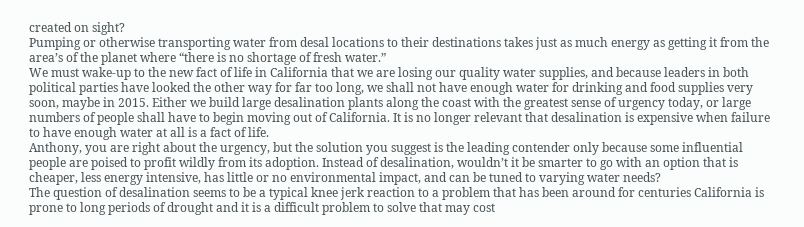created on sight?
Pumping or otherwise transporting water from desal locations to their destinations takes just as much energy as getting it from the area’s of the planet where “there is no shortage of fresh water.”
We must wake-up to the new fact of life in California that we are losing our quality water supplies, and because leaders in both political parties have looked the other way for far too long, we shall not have enough water for drinking and food supplies very soon, maybe in 2015. Either we build large desalination plants along the coast with the greatest sense of urgency today, or large numbers of people shall have to begin moving out of California. It is no longer relevant that desalination is expensive when failure to have enough water at all is a fact of life.
Anthony, you are right about the urgency, but the solution you suggest is the leading contender only because some influential people are poised to profit wildly from its adoption. Instead of desalination, wouldn’t it be smarter to go with an option that is cheaper, less energy intensive, has little or no environmental impact, and can be tuned to varying water needs?
The question of desalination seems to be a typical knee jerk reaction to a problem that has been around for centuries California is prone to long periods of drought and it is a difficult problem to solve that may cost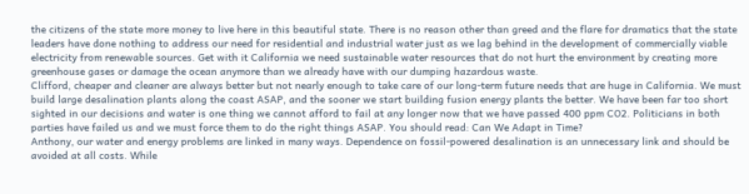the citizens of the state more money to live here in this beautiful state. There is no reason other than greed and the flare for dramatics that the state leaders have done nothing to address our need for residential and industrial water just as we lag behind in the development of commercially viable electricity from renewable sources. Get with it California we need sustainable water resources that do not hurt the environment by creating more greenhouse gases or damage the ocean anymore than we already have with our dumping hazardous waste.
Clifford, cheaper and cleaner are always better but not nearly enough to take care of our long-term future needs that are huge in California. We must build large desalination plants along the coast ASAP, and the sooner we start building fusion energy plants the better. We have been far too short sighted in our decisions and water is one thing we cannot afford to fail at any longer now that we have passed 400 ppm CO2. Politicians in both parties have failed us and we must force them to do the right things ASAP. You should read: Can We Adapt in Time?
Anthony, our water and energy problems are linked in many ways. Dependence on fossil-powered desalination is an unnecessary link and should be avoided at all costs. While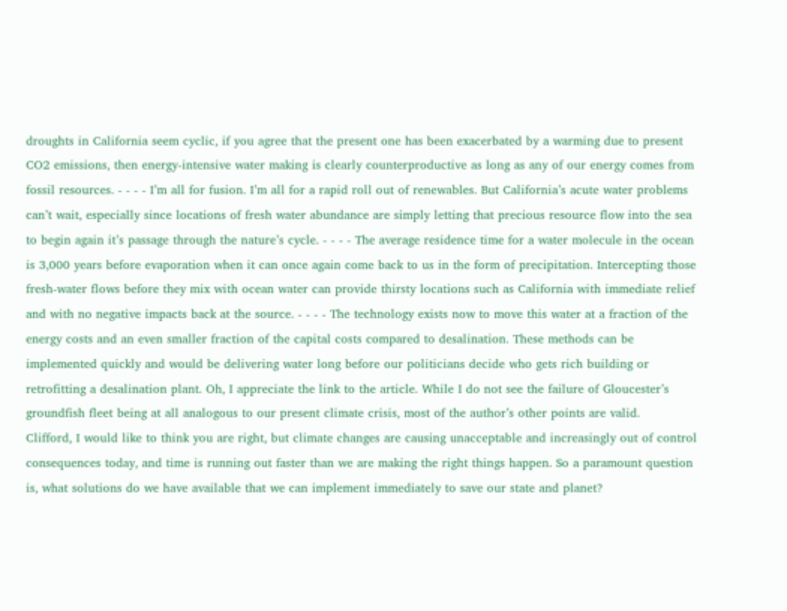droughts in California seem cyclic, if you agree that the present one has been exacerbated by a warming due to present CO2 emissions, then energy-intensive water making is clearly counterproductive as long as any of our energy comes from fossil resources. - - - - I’m all for fusion. I’m all for a rapid roll out of renewables. But California’s acute water problems can’t wait, especially since locations of fresh water abundance are simply letting that precious resource flow into the sea to begin again it’s passage through the nature’s cycle. - - - - The average residence time for a water molecule in the ocean is 3,000 years before evaporation when it can once again come back to us in the form of precipitation. Intercepting those fresh-water flows before they mix with ocean water can provide thirsty locations such as California with immediate relief and with no negative impacts back at the source. - - - - The technology exists now to move this water at a fraction of the energy costs and an even smaller fraction of the capital costs compared to desalination. These methods can be implemented quickly and would be delivering water long before our politicians decide who gets rich building or retrofitting a desalination plant. Oh, I appreciate the link to the article. While I do not see the failure of Gloucester’s groundfish fleet being at all analogous to our present climate crisis, most of the author’s other points are valid.
Clifford, I would like to think you are right, but climate changes are causing unacceptable and increasingly out of control consequences today, and time is running out faster than we are making the right things happen. So a paramount question is, what solutions do we have available that we can implement immediately to save our state and planet?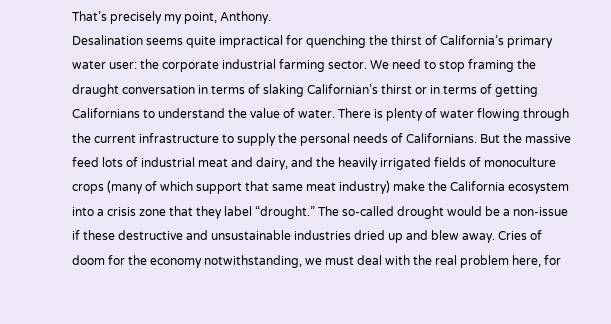That’s precisely my point, Anthony.
Desalination seems quite impractical for quenching the thirst of California’s primary water user: the corporate industrial farming sector. We need to stop framing the draught conversation in terms of slaking Californian’s thirst or in terms of getting Californians to understand the value of water. There is plenty of water flowing through the current infrastructure to supply the personal needs of Californians. But the massive feed lots of industrial meat and dairy, and the heavily irrigated fields of monoculture crops (many of which support that same meat industry) make the California ecosystem into a crisis zone that they label “drought.” The so-called drought would be a non-issue if these destructive and unsustainable industries dried up and blew away. Cries of doom for the economy notwithstanding, we must deal with the real problem here, for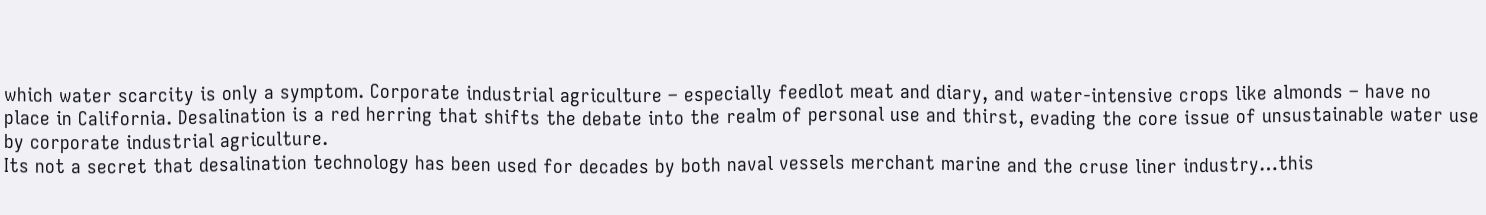which water scarcity is only a symptom. Corporate industrial agriculture – especially feedlot meat and diary, and water-intensive crops like almonds – have no place in California. Desalination is a red herring that shifts the debate into the realm of personal use and thirst, evading the core issue of unsustainable water use by corporate industrial agriculture.
Its not a secret that desalination technology has been used for decades by both naval vessels merchant marine and the cruse liner industry…this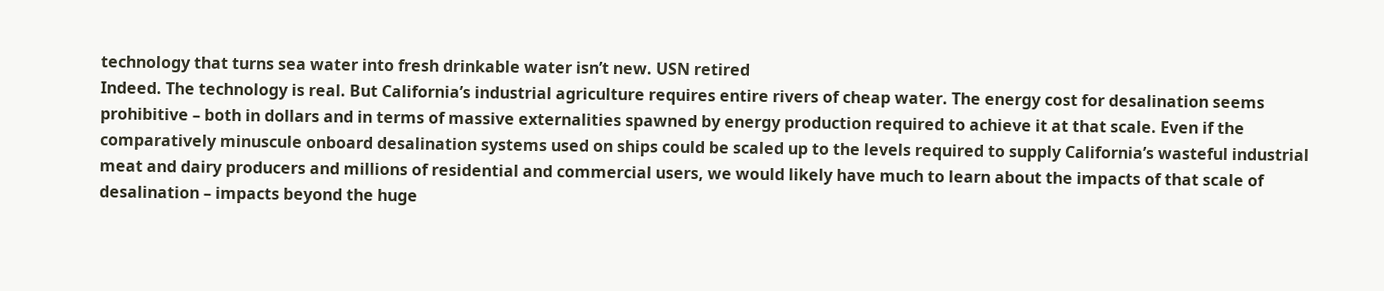technology that turns sea water into fresh drinkable water isn’t new. USN retired
Indeed. The technology is real. But California’s industrial agriculture requires entire rivers of cheap water. The energy cost for desalination seems prohibitive – both in dollars and in terms of massive externalities spawned by energy production required to achieve it at that scale. Even if the comparatively minuscule onboard desalination systems used on ships could be scaled up to the levels required to supply California’s wasteful industrial meat and dairy producers and millions of residential and commercial users, we would likely have much to learn about the impacts of that scale of desalination – impacts beyond the huge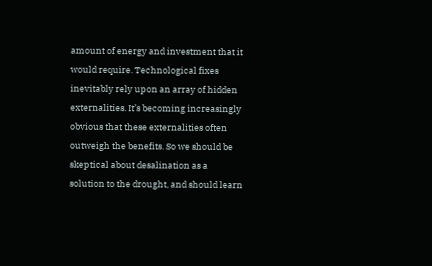amount of energy and investment that it would require. Technological fixes inevitably rely upon an array of hidden externalities. It’s becoming increasingly obvious that these externalities often outweigh the benefits. So we should be skeptical about desalination as a solution to the drought, and should learn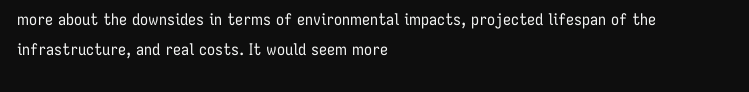more about the downsides in terms of environmental impacts, projected lifespan of the infrastructure, and real costs. It would seem more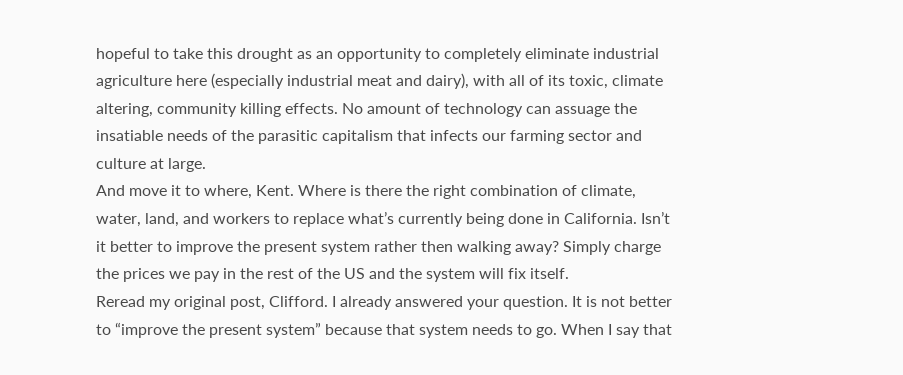hopeful to take this drought as an opportunity to completely eliminate industrial agriculture here (especially industrial meat and dairy), with all of its toxic, climate altering, community killing effects. No amount of technology can assuage the insatiable needs of the parasitic capitalism that infects our farming sector and culture at large.
And move it to where, Kent. Where is there the right combination of climate, water, land, and workers to replace what’s currently being done in California. Isn’t it better to improve the present system rather then walking away? Simply charge the prices we pay in the rest of the US and the system will fix itself.
Reread my original post, Clifford. I already answered your question. It is not better to “improve the present system” because that system needs to go. When I say that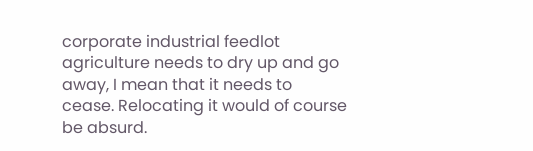corporate industrial feedlot agriculture needs to dry up and go away, I mean that it needs to cease. Relocating it would of course be absurd.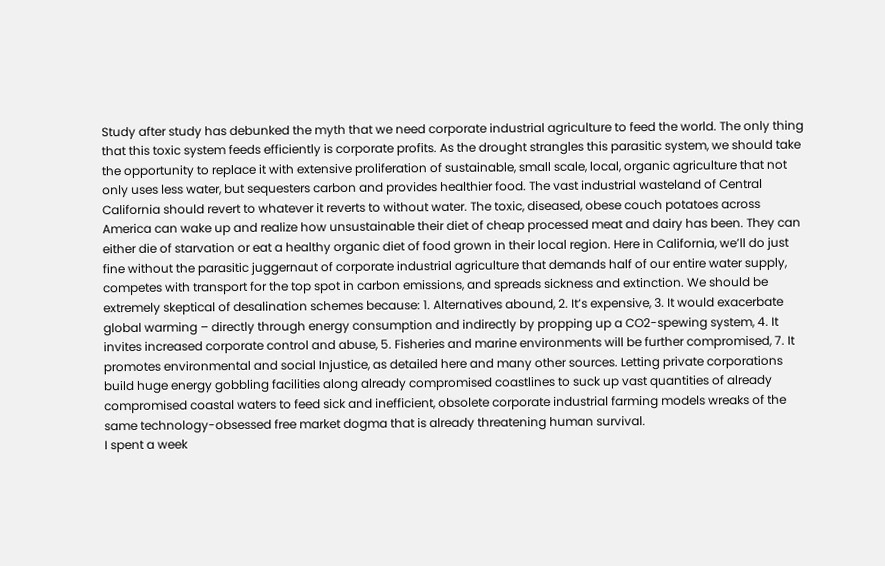Study after study has debunked the myth that we need corporate industrial agriculture to feed the world. The only thing that this toxic system feeds efficiently is corporate profits. As the drought strangles this parasitic system, we should take the opportunity to replace it with extensive proliferation of sustainable, small scale, local, organic agriculture that not only uses less water, but sequesters carbon and provides healthier food. The vast industrial wasteland of Central California should revert to whatever it reverts to without water. The toxic, diseased, obese couch potatoes across America can wake up and realize how unsustainable their diet of cheap processed meat and dairy has been. They can either die of starvation or eat a healthy organic diet of food grown in their local region. Here in California, we’ll do just fine without the parasitic juggernaut of corporate industrial agriculture that demands half of our entire water supply, competes with transport for the top spot in carbon emissions, and spreads sickness and extinction. We should be extremely skeptical of desalination schemes because: 1. Alternatives abound, 2. It’s expensive, 3. It would exacerbate global warming – directly through energy consumption and indirectly by propping up a CO2-spewing system, 4. It invites increased corporate control and abuse, 5. Fisheries and marine environments will be further compromised, 7. It promotes environmental and social Injustice, as detailed here and many other sources. Letting private corporations build huge energy gobbling facilities along already compromised coastlines to suck up vast quantities of already compromised coastal waters to feed sick and inefficient, obsolete corporate industrial farming models wreaks of the same technology-obsessed free market dogma that is already threatening human survival.
I spent a week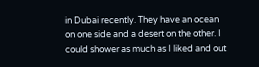in Dubai recently. They have an ocean on one side and a desert on the other. I could shower as much as I liked and out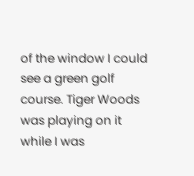of the window I could see a green golf course. Tiger Woods was playing on it while I was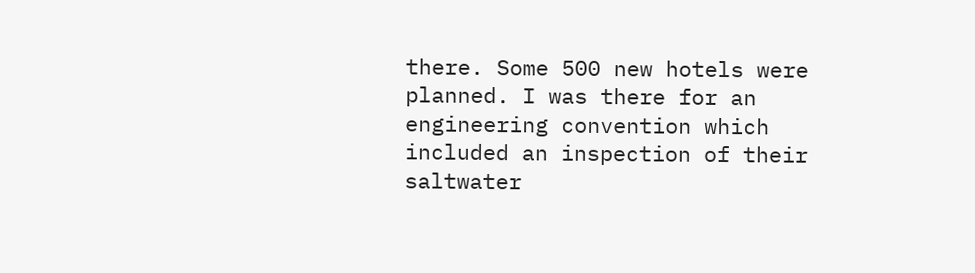there. Some 500 new hotels were planned. I was there for an engineering convention which included an inspection of their saltwater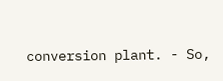conversion plant. - So,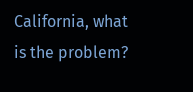California, what is the problem?